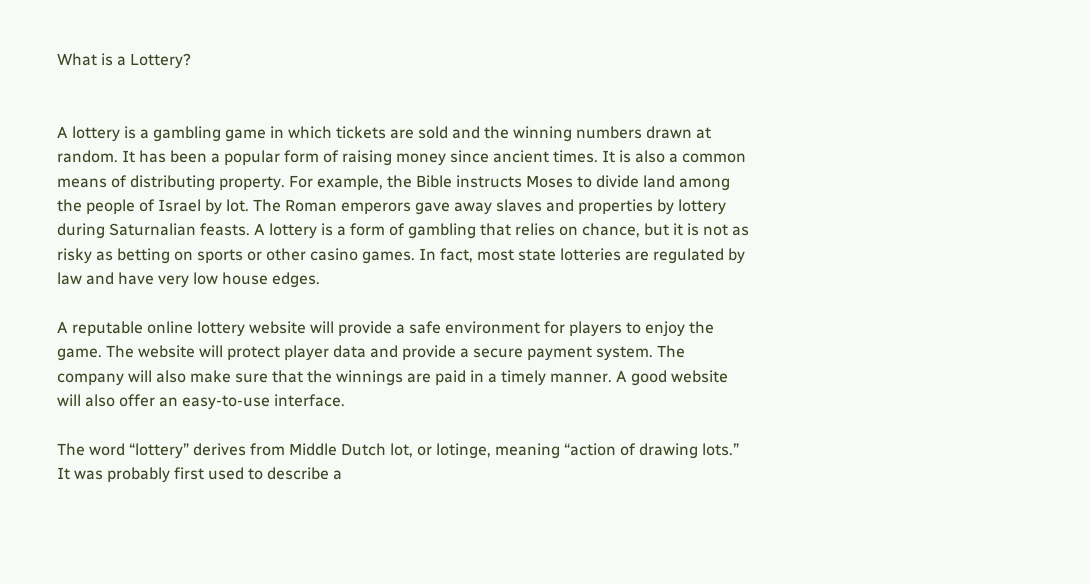What is a Lottery?


A lottery is a gambling game in which tickets are sold and the winning numbers drawn at random. It has been a popular form of raising money since ancient times. It is also a common means of distributing property. For example, the Bible instructs Moses to divide land among the people of Israel by lot. The Roman emperors gave away slaves and properties by lottery during Saturnalian feasts. A lottery is a form of gambling that relies on chance, but it is not as risky as betting on sports or other casino games. In fact, most state lotteries are regulated by law and have very low house edges.

A reputable online lottery website will provide a safe environment for players to enjoy the game. The website will protect player data and provide a secure payment system. The company will also make sure that the winnings are paid in a timely manner. A good website will also offer an easy-to-use interface.

The word “lottery” derives from Middle Dutch lot, or lotinge, meaning “action of drawing lots.” It was probably first used to describe a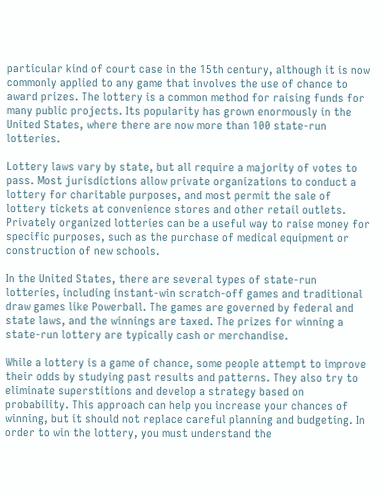particular kind of court case in the 15th century, although it is now commonly applied to any game that involves the use of chance to award prizes. The lottery is a common method for raising funds for many public projects. Its popularity has grown enormously in the United States, where there are now more than 100 state-run lotteries.

Lottery laws vary by state, but all require a majority of votes to pass. Most jurisdictions allow private organizations to conduct a lottery for charitable purposes, and most permit the sale of lottery tickets at convenience stores and other retail outlets. Privately organized lotteries can be a useful way to raise money for specific purposes, such as the purchase of medical equipment or construction of new schools.

In the United States, there are several types of state-run lotteries, including instant-win scratch-off games and traditional draw games like Powerball. The games are governed by federal and state laws, and the winnings are taxed. The prizes for winning a state-run lottery are typically cash or merchandise.

While a lottery is a game of chance, some people attempt to improve their odds by studying past results and patterns. They also try to eliminate superstitions and develop a strategy based on probability. This approach can help you increase your chances of winning, but it should not replace careful planning and budgeting. In order to win the lottery, you must understand the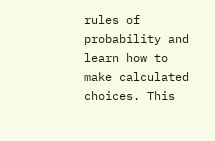rules of probability and learn how to make calculated choices. This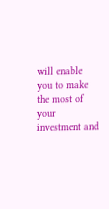will enable you to make the most of your investment and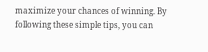maximize your chances of winning. By following these simple tips, you can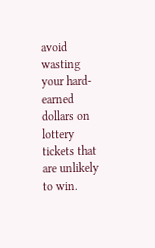avoid wasting your hard-earned dollars on lottery tickets that are unlikely to win.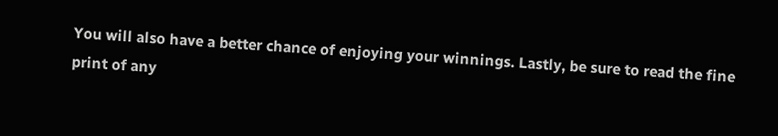You will also have a better chance of enjoying your winnings. Lastly, be sure to read the fine print of any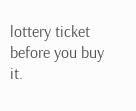lottery ticket before you buy it.